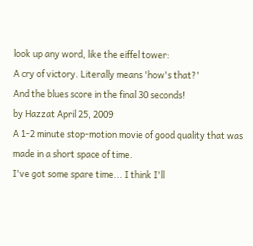look up any word, like the eiffel tower:
A cry of victory. Literally means 'how's that?'
And the blues score in the final 30 seconds!
by Hazzat April 25, 2009
A 1-2 minute stop-motion movie of good quality that was made in a short space of time.
I've got some spare time... I think I'll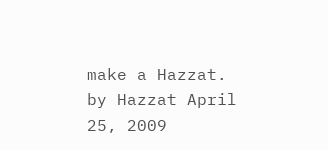make a Hazzat.
by Hazzat April 25, 2009